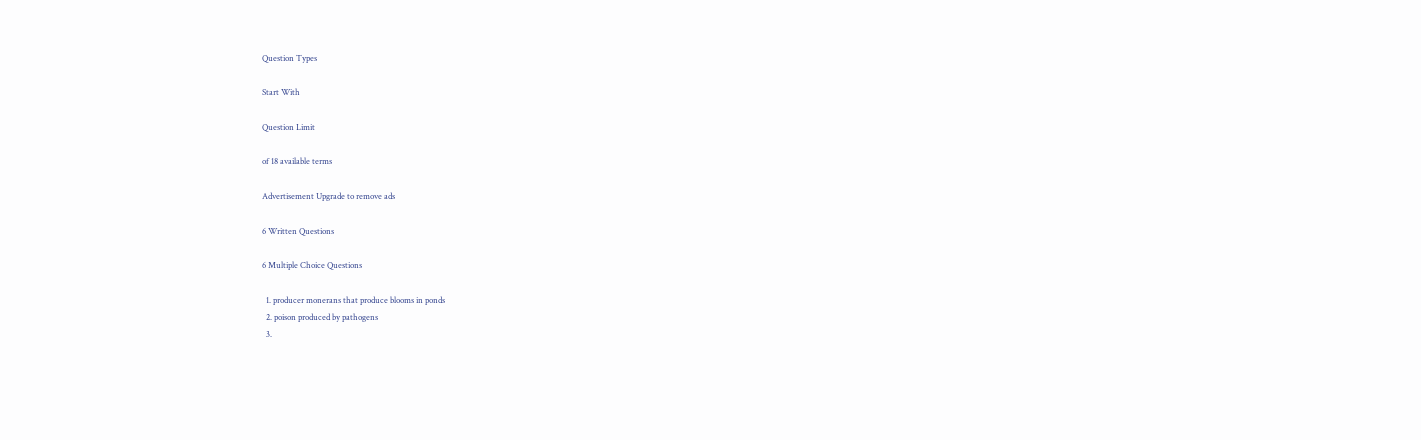Question Types

Start With

Question Limit

of 18 available terms

Advertisement Upgrade to remove ads

6 Written Questions

6 Multiple Choice Questions

  1. producer monerans that produce blooms in ponds
  2. poison produced by pathogens
  3.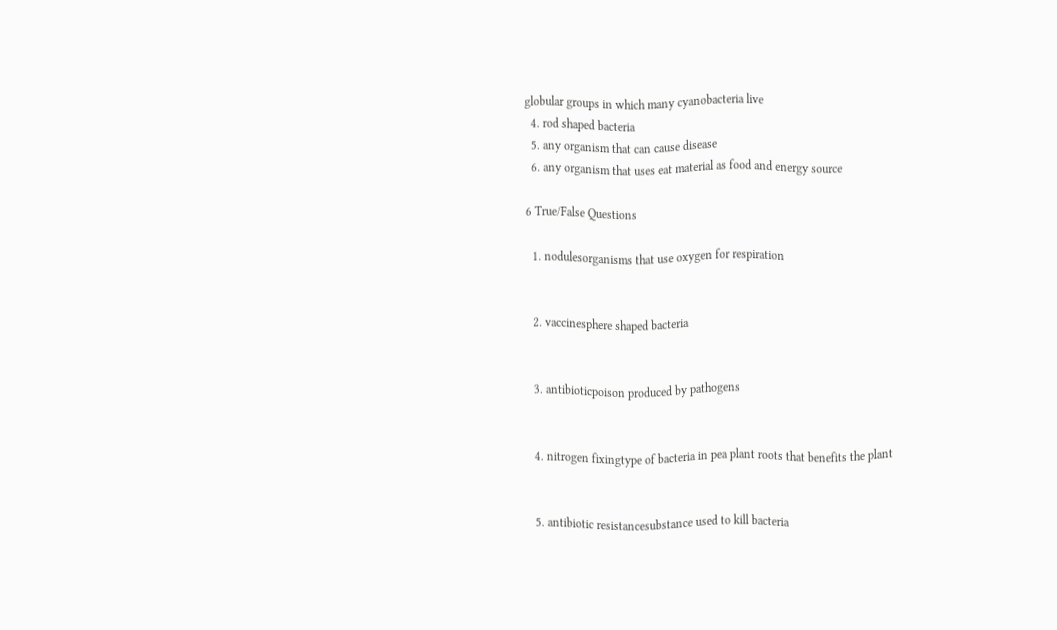globular groups in which many cyanobacteria live
  4. rod shaped bacteria
  5. any organism that can cause disease
  6. any organism that uses eat material as food and energy source

6 True/False Questions

  1. nodulesorganisms that use oxygen for respiration


  2. vaccinesphere shaped bacteria


  3. antibioticpoison produced by pathogens


  4. nitrogen fixingtype of bacteria in pea plant roots that benefits the plant


  5. antibiotic resistancesubstance used to kill bacteria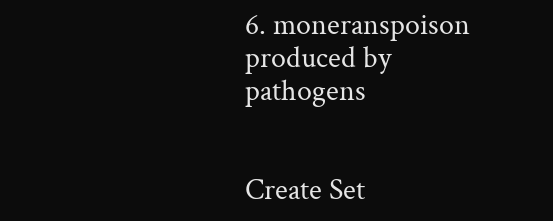6. moneranspoison produced by pathogens


Create Set